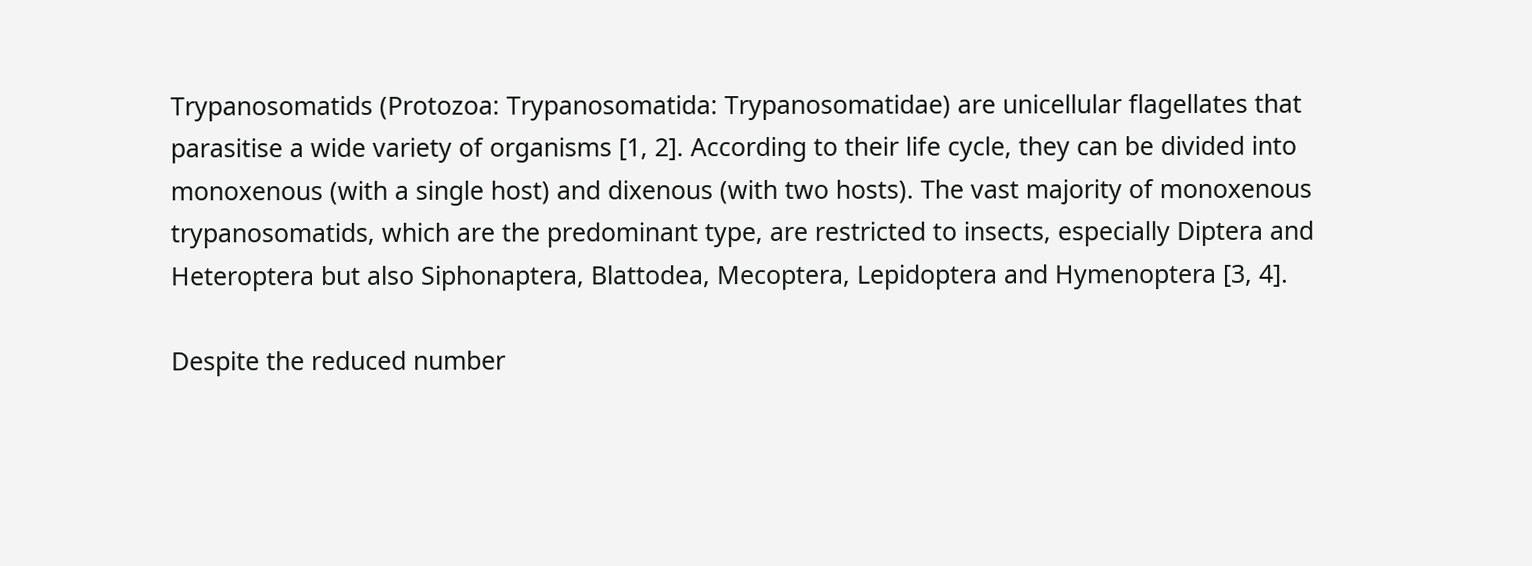Trypanosomatids (Protozoa: Trypanosomatida: Trypanosomatidae) are unicellular flagellates that parasitise a wide variety of organisms [1, 2]. According to their life cycle, they can be divided into monoxenous (with a single host) and dixenous (with two hosts). The vast majority of monoxenous trypanosomatids, which are the predominant type, are restricted to insects, especially Diptera and Heteroptera but also Siphonaptera, Blattodea, Mecoptera, Lepidoptera and Hymenoptera [3, 4].

Despite the reduced number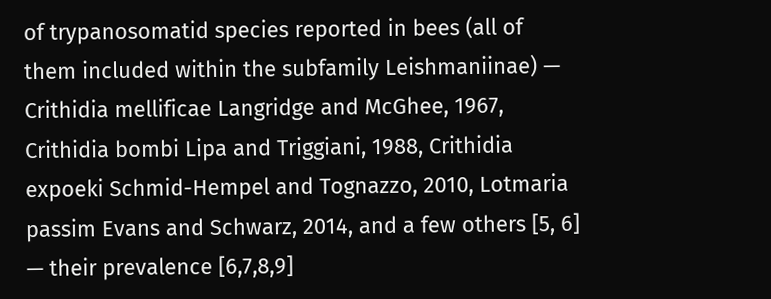of trypanosomatid species reported in bees (all of them included within the subfamily Leishmaniinae) — Crithidia mellificae Langridge and McGhee, 1967, Crithidia bombi Lipa and Triggiani, 1988, Crithidia expoeki Schmid-Hempel and Tognazzo, 2010, Lotmaria passim Evans and Schwarz, 2014, and a few others [5, 6] — their prevalence [6,7,8,9]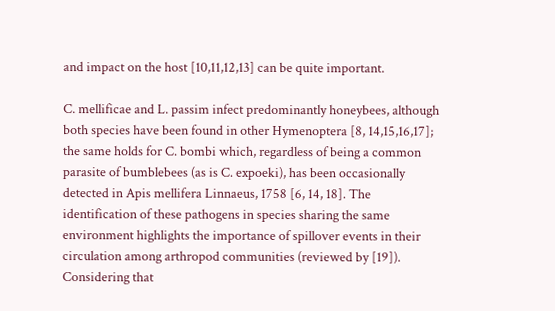and impact on the host [10,11,12,13] can be quite important.

C. mellificae and L. passim infect predominantly honeybees, although both species have been found in other Hymenoptera [8, 14,15,16,17]; the same holds for C. bombi which, regardless of being a common parasite of bumblebees (as is C. expoeki), has been occasionally detected in Apis mellifera Linnaeus, 1758 [6, 14, 18]. The identification of these pathogens in species sharing the same environment highlights the importance of spillover events in their circulation among arthropod communities (reviewed by [19]). Considering that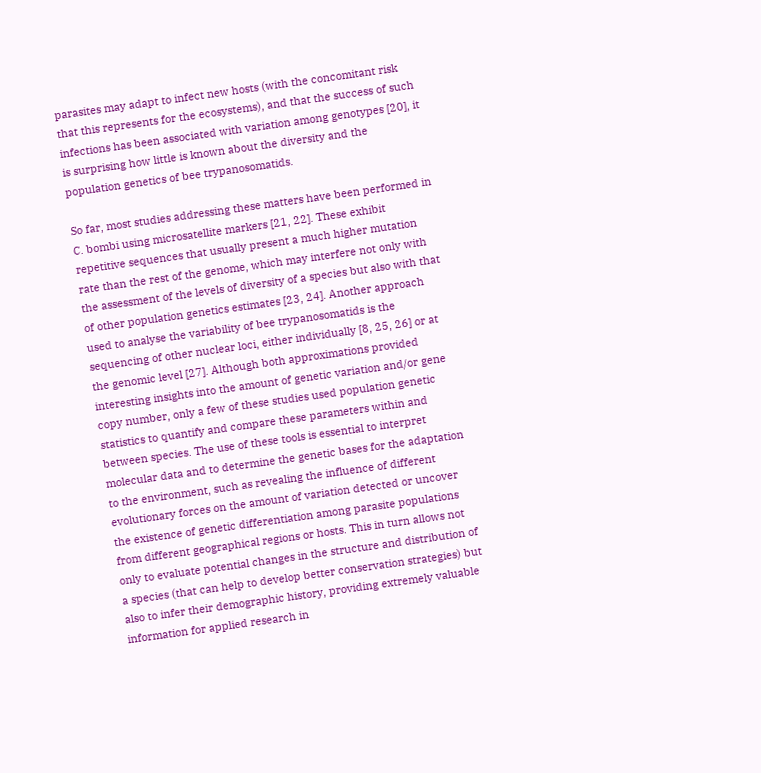parasites may adapt to infect new hosts (with the concomitant risk that this represents for the ecosystems), and that the success of such infections has been associated with variation among genotypes [20], it is surprising how little is known about the diversity and the population genetics of bee trypanosomatids.

So far, most studies addressing these matters have been performed in C. bombi using microsatellite markers [21, 22]. These exhibit repetitive sequences that usually present a much higher mutation rate than the rest of the genome, which may interfere not only with the assessment of the levels of diversity of a species but also with that of other population genetics estimates [23, 24]. Another approach used to analyse the variability of bee trypanosomatids is the sequencing of other nuclear loci, either individually [8, 25, 26] or at the genomic level [27]. Although both approximations provided interesting insights into the amount of genetic variation and/or gene copy number, only a few of these studies used population genetic statistics to quantify and compare these parameters within and between species. The use of these tools is essential to interpret molecular data and to determine the genetic bases for the adaptation to the environment, such as revealing the influence of different evolutionary forces on the amount of variation detected or uncover the existence of genetic differentiation among parasite populations from different geographical regions or hosts. This in turn allows not only to evaluate potential changes in the structure and distribution of a species (that can help to develop better conservation strategies) but also to infer their demographic history, providing extremely valuable information for applied research in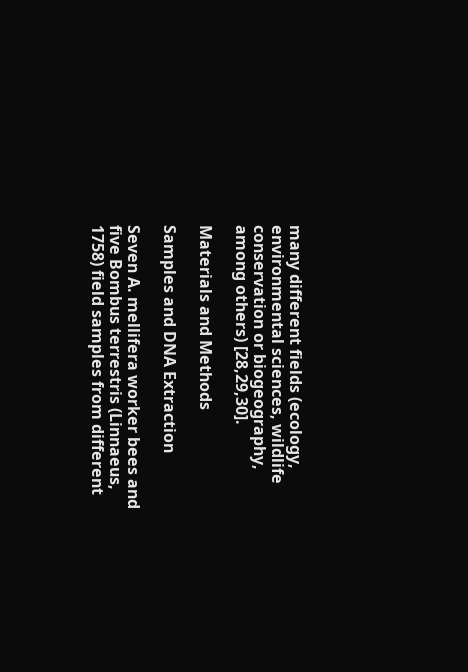many different fields (ecology, environmental sciences, wildlife conservation or biogeography, among others) [28,29,30].

Materials and Methods

Samples and DNA Extraction

Seven A. mellifera worker bees and five Bombus terrestris (Linnaeus, 1758) field samples from different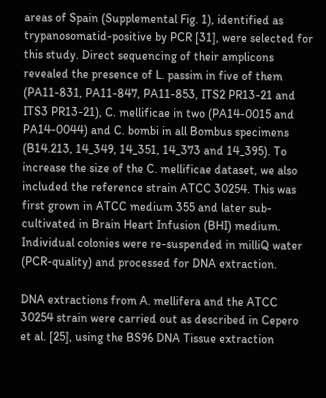areas of Spain (Supplemental Fig. 1), identified as trypanosomatid-positive by PCR [31], were selected for this study. Direct sequencing of their amplicons revealed the presence of L. passim in five of them (PA11-831, PA11-847, PA11-853, ITS2 PR13-21 and ITS3 PR13-21), C. mellificae in two (PA14-0015 and PA14-0044) and C. bombi in all Bombus specimens (B14.213, 14_349, 14_351, 14_373 and 14_395). To increase the size of the C. mellificae dataset, we also included the reference strain ATCC 30254. This was first grown in ATCC medium 355 and later sub-cultivated in Brain Heart Infusion (BHI) medium. Individual colonies were re-suspended in milliQ water (PCR-quality) and processed for DNA extraction.

DNA extractions from A. mellifera and the ATCC 30254 strain were carried out as described in Cepero et al. [25], using the BS96 DNA Tissue extraction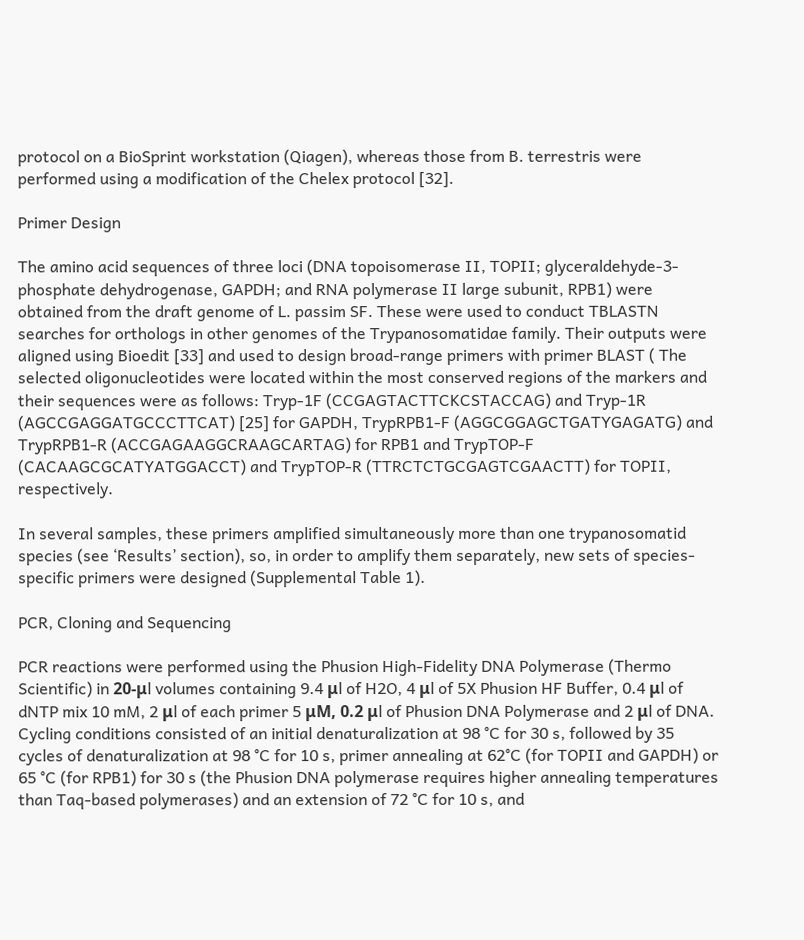protocol on a BioSprint workstation (Qiagen), whereas those from B. terrestris were performed using a modification of the Chelex protocol [32].

Primer Design

The amino acid sequences of three loci (DNA topoisomerase II, TOPII; glyceraldehyde-3-phosphate dehydrogenase, GAPDH; and RNA polymerase II large subunit, RPB1) were obtained from the draft genome of L. passim SF. These were used to conduct TBLASTN searches for orthologs in other genomes of the Trypanosomatidae family. Their outputs were aligned using Bioedit [33] and used to design broad-range primers with primer BLAST ( The selected oligonucleotides were located within the most conserved regions of the markers and their sequences were as follows: Tryp-1F (CCGAGTACTTCKCSTACCAG) and Tryp-1R (AGCCGAGGATGCCCTTCAT) [25] for GAPDH, TrypRPB1-F (AGGCGGAGCTGATYGAGATG) and TrypRPB1-R (ACCGAGAAGGCRAAGCARTAG) for RPB1 and TrypTOP-F (CACAAGCGCATYATGGACCT) and TrypTOP-R (TTRCTCTGCGAGTCGAACTT) for TOPII, respectively.

In several samples, these primers amplified simultaneously more than one trypanosomatid species (see ‘Results’ section), so, in order to amplify them separately, new sets of species-specific primers were designed (Supplemental Table 1).

PCR, Cloning and Sequencing

PCR reactions were performed using the Phusion High-Fidelity DNA Polymerase (Thermo Scientific) in 20-μl volumes containing 9.4 μl of H2O, 4 μl of 5X Phusion HF Buffer, 0.4 μl of dNTP mix 10 mM, 2 μl of each primer 5 μM, 0.2 μl of Phusion DNA Polymerase and 2 μl of DNA. Cycling conditions consisted of an initial denaturalization at 98 °C for 30 s, followed by 35 cycles of denaturalization at 98 °C for 10 s, primer annealing at 62°C (for TOPII and GAPDH) or 65 °C (for RPB1) for 30 s (the Phusion DNA polymerase requires higher annealing temperatures than Taq-based polymerases) and an extension of 72 °C for 10 s, and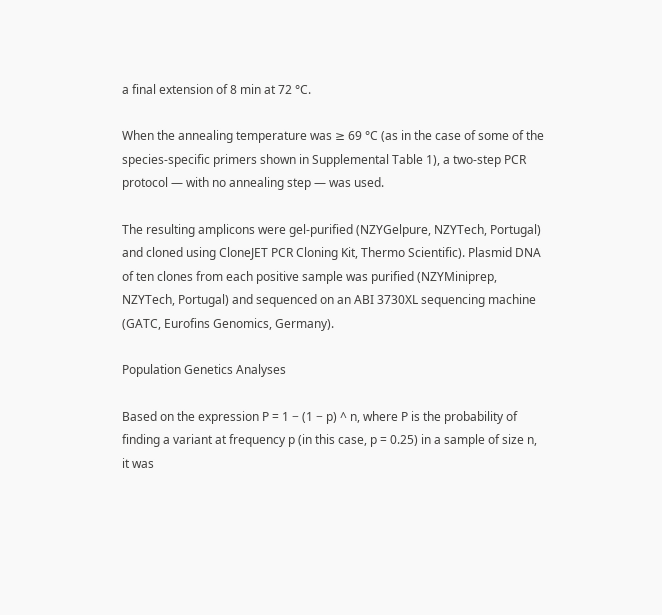a final extension of 8 min at 72 °C.

When the annealing temperature was ≥ 69 °C (as in the case of some of the species-specific primers shown in Supplemental Table 1), a two-step PCR protocol — with no annealing step — was used.

The resulting amplicons were gel-purified (NZYGelpure, NZYTech, Portugal) and cloned using CloneJET PCR Cloning Kit, Thermo Scientific). Plasmid DNA of ten clones from each positive sample was purified (NZYMiniprep, NZYTech, Portugal) and sequenced on an ABI 3730XL sequencing machine (GATC, Eurofins Genomics, Germany).

Population Genetics Analyses

Based on the expression P = 1 − (1 − p) ^ n, where P is the probability of finding a variant at frequency p (in this case, p = 0.25) in a sample of size n, it was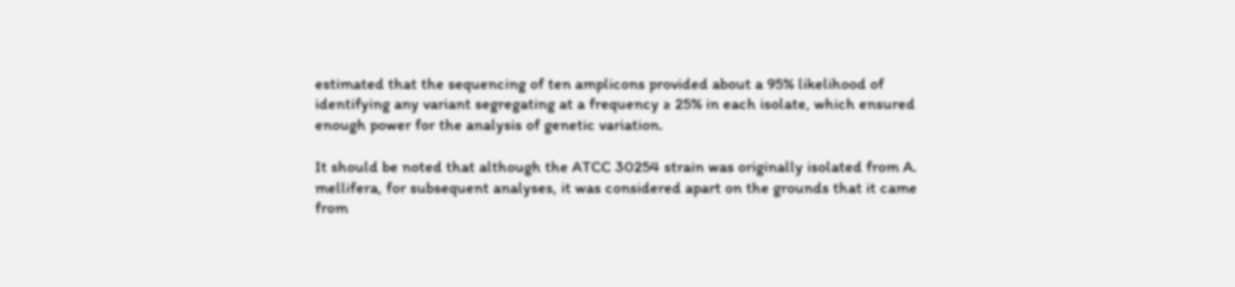estimated that the sequencing of ten amplicons provided about a 95% likelihood of identifying any variant segregating at a frequency ≥ 25% in each isolate, which ensured enough power for the analysis of genetic variation.

It should be noted that although the ATCC 30254 strain was originally isolated from A. mellifera, for subsequent analyses, it was considered apart on the grounds that it came from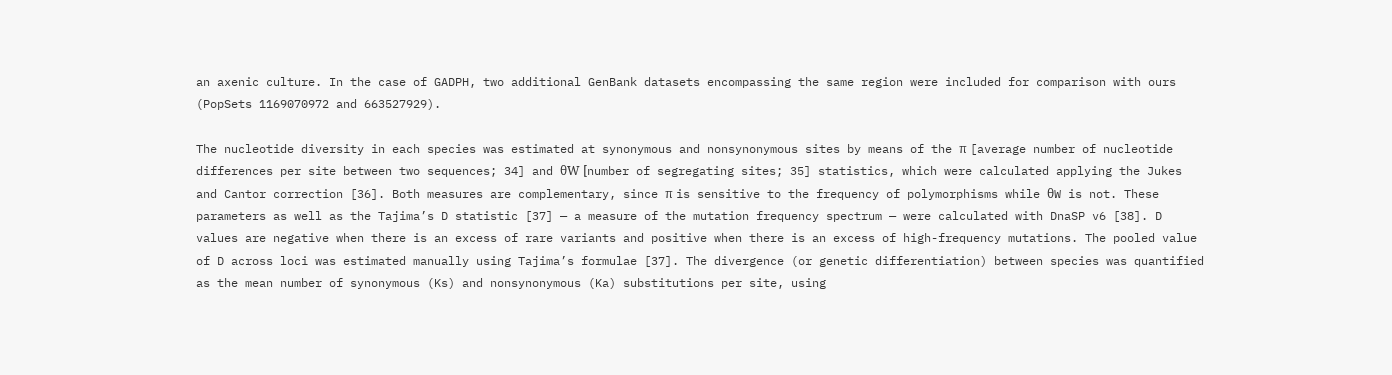an axenic culture. In the case of GADPH, two additional GenBank datasets encompassing the same region were included for comparison with ours (PopSets 1169070972 and 663527929).

The nucleotide diversity in each species was estimated at synonymous and nonsynonymous sites by means of the π [average number of nucleotide differences per site between two sequences; 34] and θW [number of segregating sites; 35] statistics, which were calculated applying the Jukes and Cantor correction [36]. Both measures are complementary, since π is sensitive to the frequency of polymorphisms while θW is not. These parameters as well as the Tajima’s D statistic [37] — a measure of the mutation frequency spectrum — were calculated with DnaSP v6 [38]. D values are negative when there is an excess of rare variants and positive when there is an excess of high-frequency mutations. The pooled value of D across loci was estimated manually using Tajima’s formulae [37]. The divergence (or genetic differentiation) between species was quantified as the mean number of synonymous (Ks) and nonsynonymous (Ka) substitutions per site, using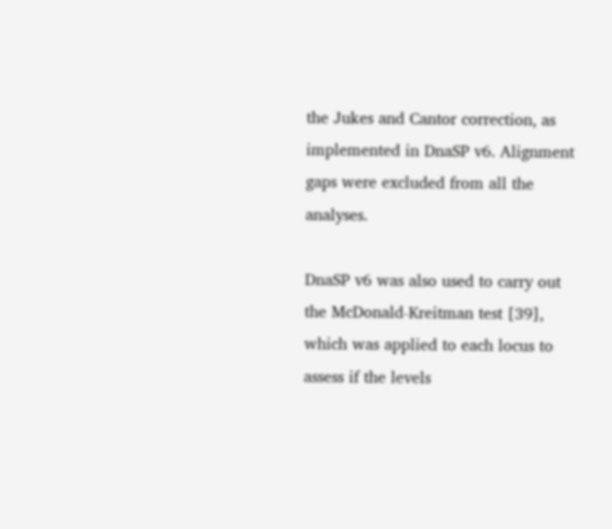the Jukes and Cantor correction, as implemented in DnaSP v6. Alignment gaps were excluded from all the analyses.

DnaSP v6 was also used to carry out the McDonald-Kreitman test [39], which was applied to each locus to assess if the levels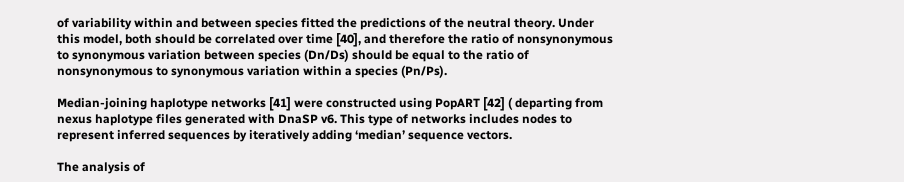of variability within and between species fitted the predictions of the neutral theory. Under this model, both should be correlated over time [40], and therefore the ratio of nonsynonymous to synonymous variation between species (Dn/Ds) should be equal to the ratio of nonsynonymous to synonymous variation within a species (Pn/Ps).

Median-joining haplotype networks [41] were constructed using PopART [42] ( departing from nexus haplotype files generated with DnaSP v6. This type of networks includes nodes to represent inferred sequences by iteratively adding ‘median’ sequence vectors.

The analysis of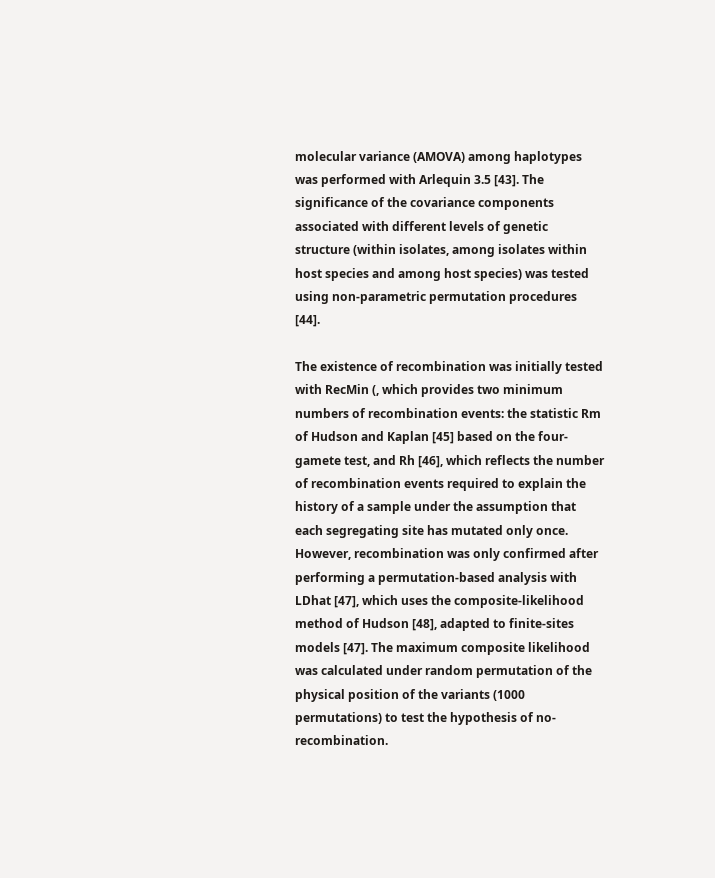molecular variance (AMOVA) among haplotypes was performed with Arlequin 3.5 [43]. The significance of the covariance components associated with different levels of genetic structure (within isolates, among isolates within host species and among host species) was tested using non-parametric permutation procedures [44].

The existence of recombination was initially tested with RecMin (, which provides two minimum numbers of recombination events: the statistic Rm of Hudson and Kaplan [45] based on the four-gamete test, and Rh [46], which reflects the number of recombination events required to explain the history of a sample under the assumption that each segregating site has mutated only once. However, recombination was only confirmed after performing a permutation-based analysis with LDhat [47], which uses the composite-likelihood method of Hudson [48], adapted to finite-sites models [47]. The maximum composite likelihood was calculated under random permutation of the physical position of the variants (1000 permutations) to test the hypothesis of no-recombination.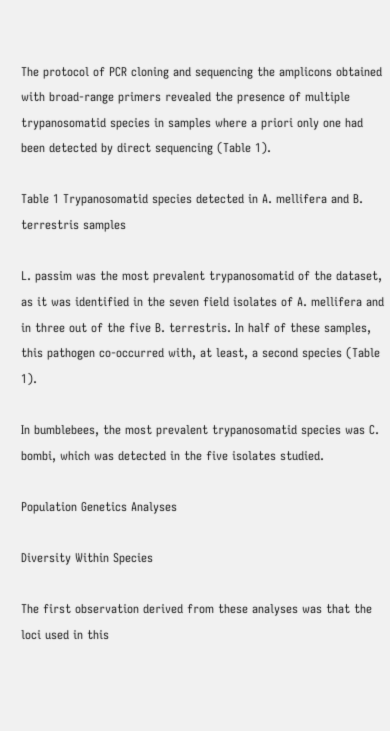The protocol of PCR cloning and sequencing the amplicons obtained with broad-range primers revealed the presence of multiple trypanosomatid species in samples where a priori only one had been detected by direct sequencing (Table 1).

Table 1 Trypanosomatid species detected in A. mellifera and B. terrestris samples

L. passim was the most prevalent trypanosomatid of the dataset, as it was identified in the seven field isolates of A. mellifera and in three out of the five B. terrestris. In half of these samples, this pathogen co-occurred with, at least, a second species (Table 1).

In bumblebees, the most prevalent trypanosomatid species was C. bombi, which was detected in the five isolates studied.

Population Genetics Analyses

Diversity Within Species

The first observation derived from these analyses was that the loci used in this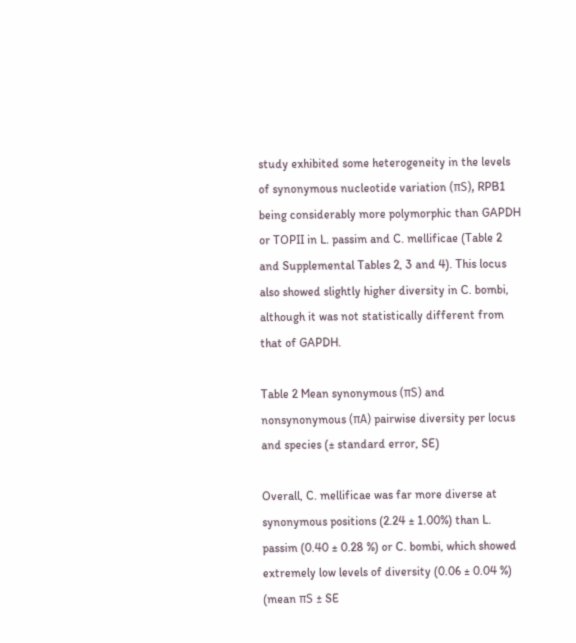study exhibited some heterogeneity in the levels of synonymous nucleotide variation (πS), RPB1 being considerably more polymorphic than GAPDH or TOPII in L. passim and C. mellificae (Table 2 and Supplemental Tables 2, 3 and 4). This locus also showed slightly higher diversity in C. bombi, although it was not statistically different from that of GAPDH.

Table 2 Mean synonymous (πS) and nonsynonymous (πA) pairwise diversity per locus and species (± standard error, SE)

Overall, C. mellificae was far more diverse at synonymous positions (2.24 ± 1.00%) than L. passim (0.40 ± 0.28 %) or C. bombi, which showed extremely low levels of diversity (0.06 ± 0.04 %) (mean πS ± SE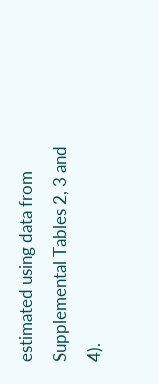estimated using data from Supplemental Tables 2, 3 and 4).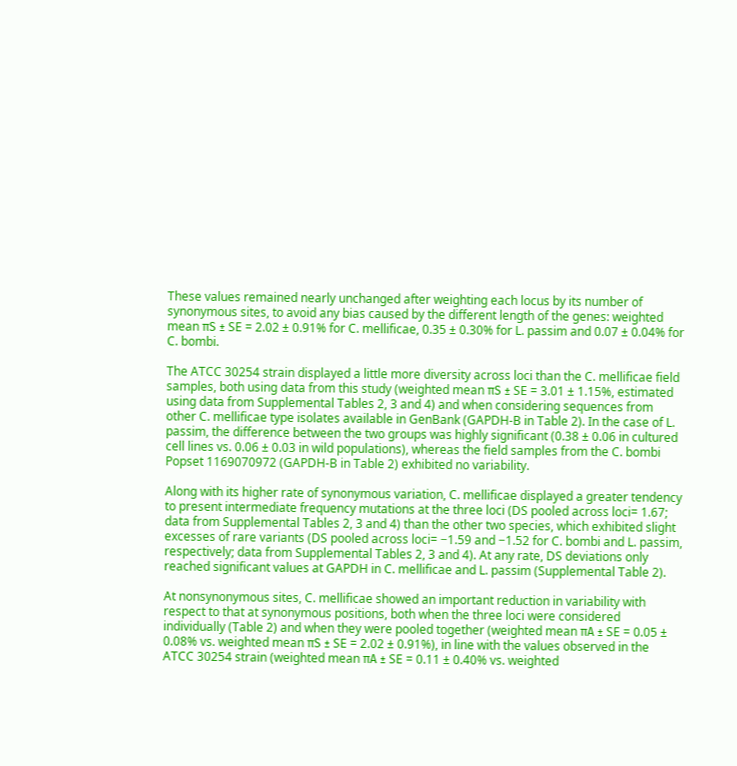These values remained nearly unchanged after weighting each locus by its number of synonymous sites, to avoid any bias caused by the different length of the genes: weighted mean πS ± SE = 2.02 ± 0.91% for C. mellificae, 0.35 ± 0.30% for L. passim and 0.07 ± 0.04% for C. bombi.

The ATCC 30254 strain displayed a little more diversity across loci than the C. mellificae field samples, both using data from this study (weighted mean πS ± SE = 3.01 ± 1.15%, estimated using data from Supplemental Tables 2, 3 and 4) and when considering sequences from other C. mellificae type isolates available in GenBank (GAPDH-B in Table 2). In the case of L. passim, the difference between the two groups was highly significant (0.38 ± 0.06 in cultured cell lines vs. 0.06 ± 0.03 in wild populations), whereas the field samples from the C. bombi Popset 1169070972 (GAPDH-B in Table 2) exhibited no variability.

Along with its higher rate of synonymous variation, C. mellificae displayed a greater tendency to present intermediate frequency mutations at the three loci (DS pooled across loci= 1.67; data from Supplemental Tables 2, 3 and 4) than the other two species, which exhibited slight excesses of rare variants (DS pooled across loci= −1.59 and −1.52 for C. bombi and L. passim, respectively; data from Supplemental Tables 2, 3 and 4). At any rate, DS deviations only reached significant values at GAPDH in C. mellificae and L. passim (Supplemental Table 2).

At nonsynonymous sites, C. mellificae showed an important reduction in variability with respect to that at synonymous positions, both when the three loci were considered individually (Table 2) and when they were pooled together (weighted mean πA ± SE = 0.05 ± 0.08% vs. weighted mean πS ± SE = 2.02 ± 0.91%), in line with the values observed in the ATCC 30254 strain (weighted mean πA ± SE = 0.11 ± 0.40% vs. weighted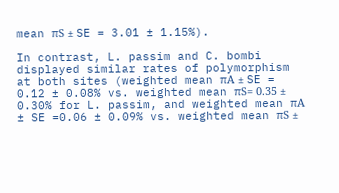mean πS ± SE = 3.01 ± 1.15%).

In contrast, L. passim and C. bombi displayed similar rates of polymorphism at both sites (weighted mean πA ± SE = 0.12 ± 0.08% vs. weighted mean πS= 0.35 ± 0.30% for L. passim, and weighted mean πA ± SE =0.06 ± 0.09% vs. weighted mean πS ±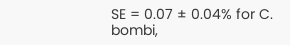SE = 0.07 ± 0.04% for C. bombi,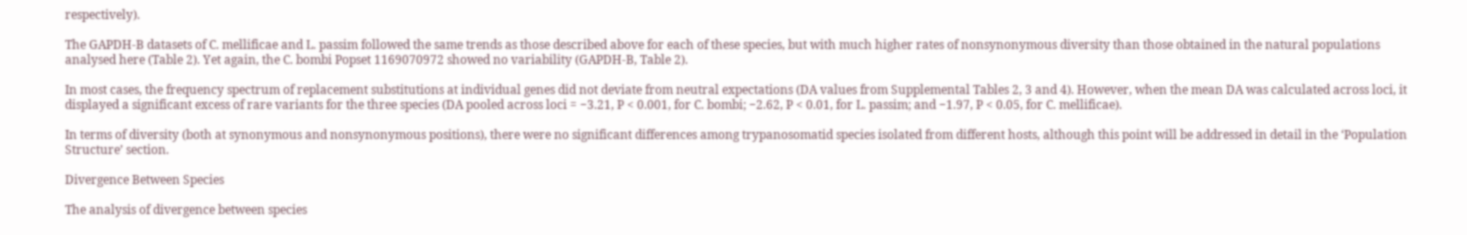respectively).

The GAPDH-B datasets of C. mellificae and L. passim followed the same trends as those described above for each of these species, but with much higher rates of nonsynonymous diversity than those obtained in the natural populations analysed here (Table 2). Yet again, the C. bombi Popset 1169070972 showed no variability (GAPDH-B, Table 2).

In most cases, the frequency spectrum of replacement substitutions at individual genes did not deviate from neutral expectations (DA values from Supplemental Tables 2, 3 and 4). However, when the mean DA was calculated across loci, it displayed a significant excess of rare variants for the three species (DA pooled across loci = −3.21, P < 0.001, for C. bombi; −2.62, P < 0.01, for L. passim; and −1.97, P < 0.05, for C. mellificae).

In terms of diversity (both at synonymous and nonsynonymous positions), there were no significant differences among trypanosomatid species isolated from different hosts, although this point will be addressed in detail in the ‘Population Structure’ section.

Divergence Between Species

The analysis of divergence between species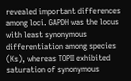revealed important differences among loci. GAPDH was the locus with least synonymous differentiation among species (Ks), whereas TOPII exhibited saturation of synonymous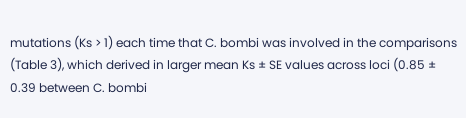mutations (Ks > 1) each time that C. bombi was involved in the comparisons (Table 3), which derived in larger mean Ks ± SE values across loci (0.85 ± 0.39 between C. bombi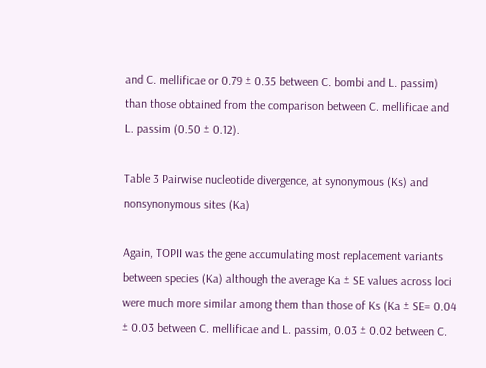and C. mellificae or 0.79 ± 0.35 between C. bombi and L. passim) than those obtained from the comparison between C. mellificae and L. passim (0.50 ± 0.12).

Table 3 Pairwise nucleotide divergence, at synonymous (Ks) and nonsynonymous sites (Ka)

Again, TOPII was the gene accumulating most replacement variants between species (Ka) although the average Ka ± SE values across loci were much more similar among them than those of Ks (Ka ± SE= 0.04 ± 0.03 between C. mellificae and L. passim, 0.03 ± 0.02 between C.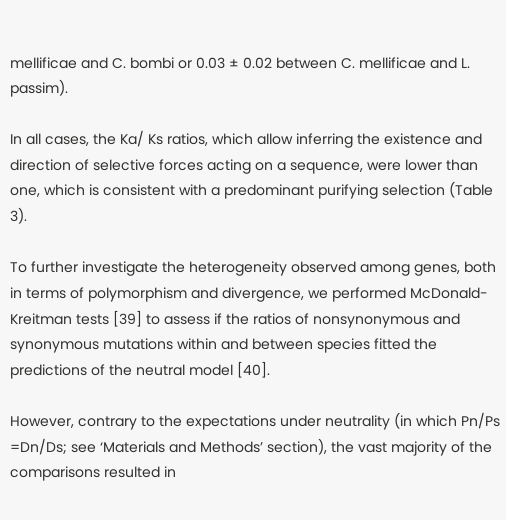mellificae and C. bombi or 0.03 ± 0.02 between C. mellificae and L. passim).

In all cases, the Ka/ Ks ratios, which allow inferring the existence and direction of selective forces acting on a sequence, were lower than one, which is consistent with a predominant purifying selection (Table 3).

To further investigate the heterogeneity observed among genes, both in terms of polymorphism and divergence, we performed McDonald-Kreitman tests [39] to assess if the ratios of nonsynonymous and synonymous mutations within and between species fitted the predictions of the neutral model [40].

However, contrary to the expectations under neutrality (in which Pn/Ps =Dn/Ds; see ‘Materials and Methods’ section), the vast majority of the comparisons resulted in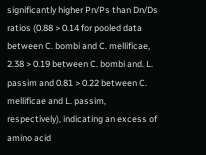significantly higher Pn/Ps than Dn/Ds ratios (0.88 > 0.14 for pooled data between C. bombi and C. mellificae, 2.38 > 0.19 between C. bombi and. L. passim and 0.81 > 0.22 between C. mellificae and L. passim, respectively), indicating an excess of amino acid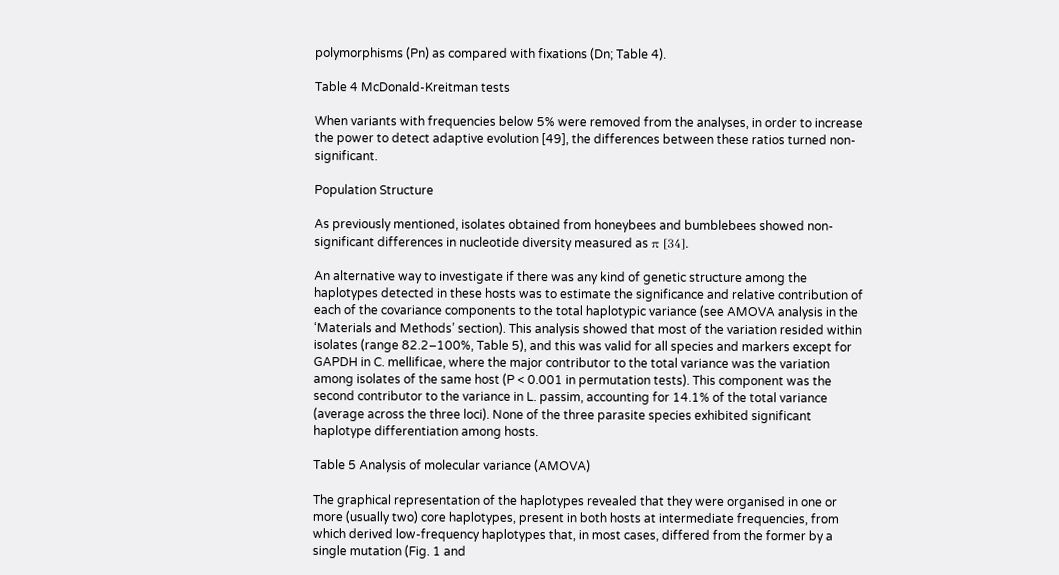polymorphisms (Pn) as compared with fixations (Dn; Table 4).

Table 4 McDonald-Kreitman tests

When variants with frequencies below 5% were removed from the analyses, in order to increase the power to detect adaptive evolution [49], the differences between these ratios turned non-significant.

Population Structure

As previously mentioned, isolates obtained from honeybees and bumblebees showed non-significant differences in nucleotide diversity measured as π [34].

An alternative way to investigate if there was any kind of genetic structure among the haplotypes detected in these hosts was to estimate the significance and relative contribution of each of the covariance components to the total haplotypic variance (see AMOVA analysis in the ‘Materials and Methods’ section). This analysis showed that most of the variation resided within isolates (range 82.2–100%, Table 5), and this was valid for all species and markers except for GAPDH in C. mellificae, where the major contributor to the total variance was the variation among isolates of the same host (P < 0.001 in permutation tests). This component was the second contributor to the variance in L. passim, accounting for 14.1% of the total variance (average across the three loci). None of the three parasite species exhibited significant haplotype differentiation among hosts.

Table 5 Analysis of molecular variance (AMOVA)

The graphical representation of the haplotypes revealed that they were organised in one or more (usually two) core haplotypes, present in both hosts at intermediate frequencies, from which derived low-frequency haplotypes that, in most cases, differed from the former by a single mutation (Fig. 1 and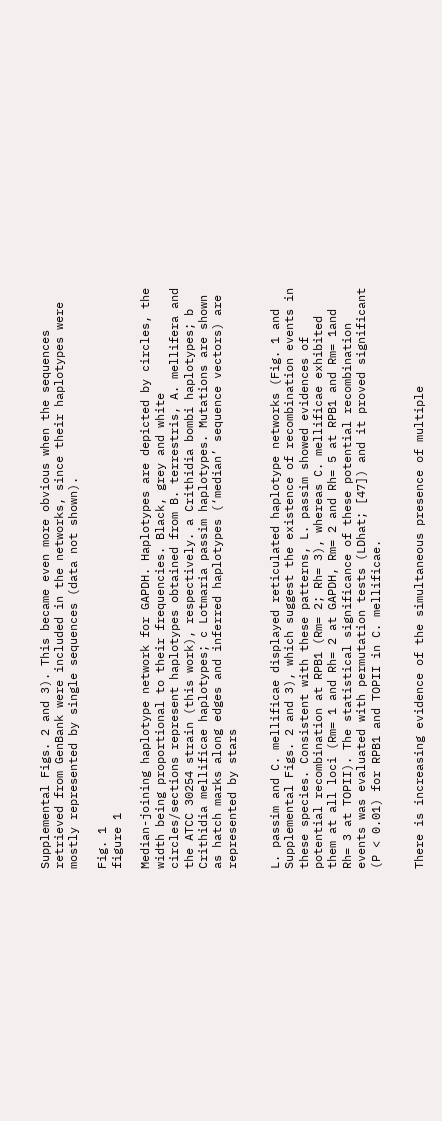Supplemental Figs. 2 and 3). This became even more obvious when the sequences retrieved from GenBank were included in the networks, since their haplotypes were mostly represented by single sequences (data not shown).

Fig. 1
figure 1

Median-joining haplotype network for GAPDH. Haplotypes are depicted by circles, the width being proportional to their frequencies. Black, grey and white circles/sections represent haplotypes obtained from B. terrestris, A. mellifera and the ATCC 30254 strain (this work), respectively. a Crithidia bombi haplotypes; b Crithidia mellificae haplotypes; c Lotmaria passim haplotypes. Mutations are shown as hatch marks along edges and inferred haplotypes (‘median’ sequence vectors) are represented by stars


L. passim and C. mellificae displayed reticulated haplotype networks (Fig. 1 and Supplemental Figs. 2 and 3), which suggest the existence of recombination events in these species. Consistent with these patterns, L. passim showed evidences of potential recombination at RPB1 (Rm= 2; Rh= 3), whereas C. mellificae exhibited them at all loci (Rm= 1 and Rh= 2 at GAPDH, Rm= 2 and Rh= 5 at RPB1 and Rm= 1and Rh= 3 at TOPII). The statistical significance of these potential recombination events was evaluated with permutation tests (LDhat; [47]) and it proved significant (P < 0.01) for RPB1 and TOPII in C. mellificae.


There is increasing evidence of the simultaneous presence of multiple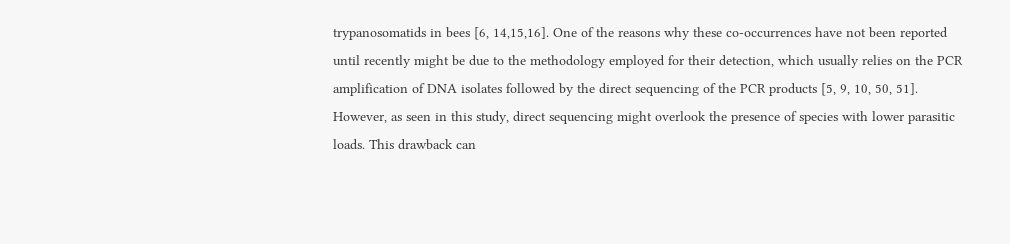trypanosomatids in bees [6, 14,15,16]. One of the reasons why these co-occurrences have not been reported until recently might be due to the methodology employed for their detection, which usually relies on the PCR amplification of DNA isolates followed by the direct sequencing of the PCR products [5, 9, 10, 50, 51]. However, as seen in this study, direct sequencing might overlook the presence of species with lower parasitic loads. This drawback can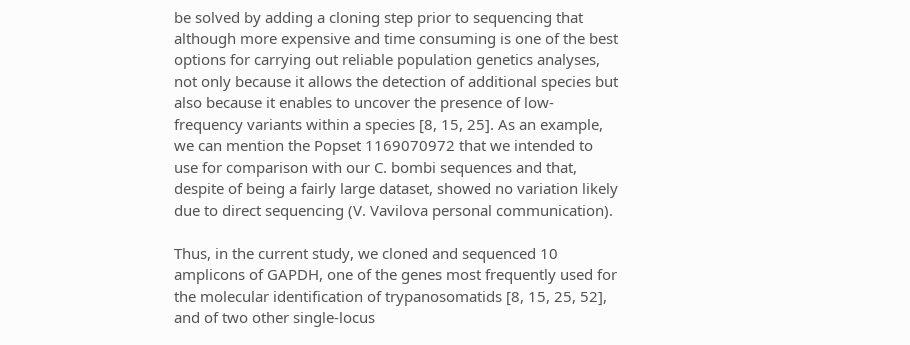be solved by adding a cloning step prior to sequencing that although more expensive and time consuming is one of the best options for carrying out reliable population genetics analyses, not only because it allows the detection of additional species but also because it enables to uncover the presence of low-frequency variants within a species [8, 15, 25]. As an example, we can mention the Popset 1169070972 that we intended to use for comparison with our C. bombi sequences and that, despite of being a fairly large dataset, showed no variation likely due to direct sequencing (V. Vavilova personal communication).

Thus, in the current study, we cloned and sequenced 10 amplicons of GAPDH, one of the genes most frequently used for the molecular identification of trypanosomatids [8, 15, 25, 52], and of two other single-locus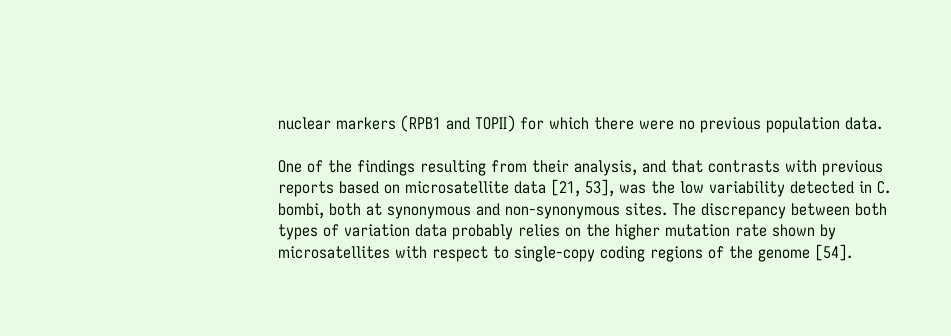nuclear markers (RPB1 and TOPII) for which there were no previous population data.

One of the findings resulting from their analysis, and that contrasts with previous reports based on microsatellite data [21, 53], was the low variability detected in C. bombi, both at synonymous and non-synonymous sites. The discrepancy between both types of variation data probably relies on the higher mutation rate shown by microsatellites with respect to single-copy coding regions of the genome [54].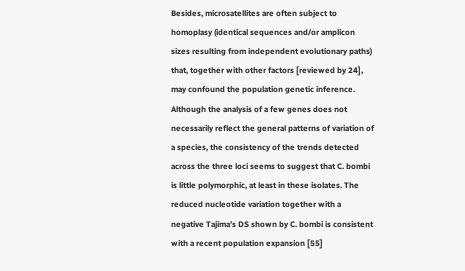Besides, microsatellites are often subject to homoplasy (identical sequences and/or amplicon sizes resulting from independent evolutionary paths) that, together with other factors [reviewed by 24], may confound the population genetic inference. Although the analysis of a few genes does not necessarily reflect the general patterns of variation of a species, the consistency of the trends detected across the three loci seems to suggest that C. bombi is little polymorphic, at least in these isolates. The reduced nucleotide variation together with a negative Tajima’s DS shown by C. bombi is consistent with a recent population expansion [55]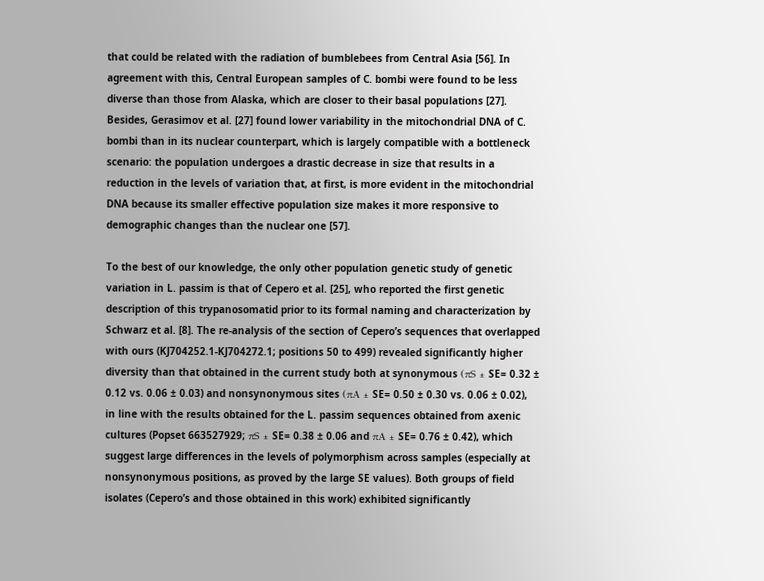that could be related with the radiation of bumblebees from Central Asia [56]. In agreement with this, Central European samples of C. bombi were found to be less diverse than those from Alaska, which are closer to their basal populations [27]. Besides, Gerasimov et al. [27] found lower variability in the mitochondrial DNA of C. bombi than in its nuclear counterpart, which is largely compatible with a bottleneck scenario: the population undergoes a drastic decrease in size that results in a reduction in the levels of variation that, at first, is more evident in the mitochondrial DNA because its smaller effective population size makes it more responsive to demographic changes than the nuclear one [57].

To the best of our knowledge, the only other population genetic study of genetic variation in L. passim is that of Cepero et al. [25], who reported the first genetic description of this trypanosomatid prior to its formal naming and characterization by Schwarz et al. [8]. The re-analysis of the section of Cepero’s sequences that overlapped with ours (KJ704252.1-KJ704272.1; positions 50 to 499) revealed significantly higher diversity than that obtained in the current study both at synonymous (πS ± SE= 0.32 ± 0.12 vs. 0.06 ± 0.03) and nonsynonymous sites (πA ± SE= 0.50 ± 0.30 vs. 0.06 ± 0.02), in line with the results obtained for the L. passim sequences obtained from axenic cultures (Popset 663527929; πS ± SE= 0.38 ± 0.06 and πA ± SE= 0.76 ± 0.42), which suggest large differences in the levels of polymorphism across samples (especially at nonsynonymous positions, as proved by the large SE values). Both groups of field isolates (Cepero’s and those obtained in this work) exhibited significantly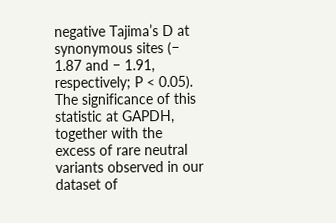negative Tajima’s D at synonymous sites (− 1.87 and − 1.91, respectively; P < 0.05). The significance of this statistic at GAPDH, together with the excess of rare neutral variants observed in our dataset of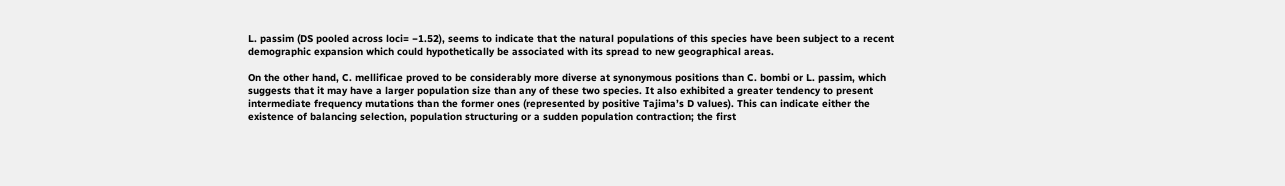L. passim (DS pooled across loci= −1.52), seems to indicate that the natural populations of this species have been subject to a recent demographic expansion which could hypothetically be associated with its spread to new geographical areas.

On the other hand, C. mellificae proved to be considerably more diverse at synonymous positions than C. bombi or L. passim, which suggests that it may have a larger population size than any of these two species. It also exhibited a greater tendency to present intermediate frequency mutations than the former ones (represented by positive Tajima’s D values). This can indicate either the existence of balancing selection, population structuring or a sudden population contraction; the first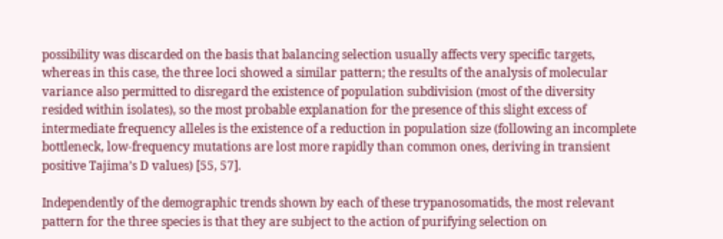possibility was discarded on the basis that balancing selection usually affects very specific targets, whereas in this case, the three loci showed a similar pattern; the results of the analysis of molecular variance also permitted to disregard the existence of population subdivision (most of the diversity resided within isolates), so the most probable explanation for the presence of this slight excess of intermediate frequency alleles is the existence of a reduction in population size (following an incomplete bottleneck, low-frequency mutations are lost more rapidly than common ones, deriving in transient positive Tajima’s D values) [55, 57].

Independently of the demographic trends shown by each of these trypanosomatids, the most relevant pattern for the three species is that they are subject to the action of purifying selection on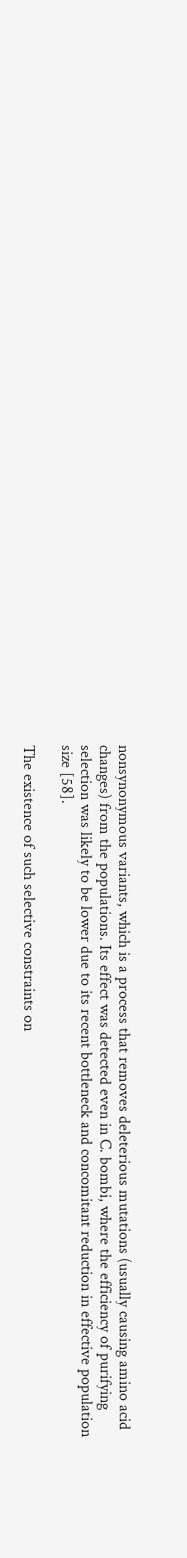nonsynonymous variants, which is a process that removes deleterious mutations (usually causing amino acid changes) from the populations. Its effect was detected even in C. bombi, where the efficiency of purifying selection was likely to be lower due to its recent bottleneck and concomitant reduction in effective population size [58].

The existence of such selective constraints on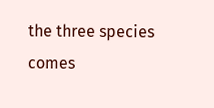the three species comes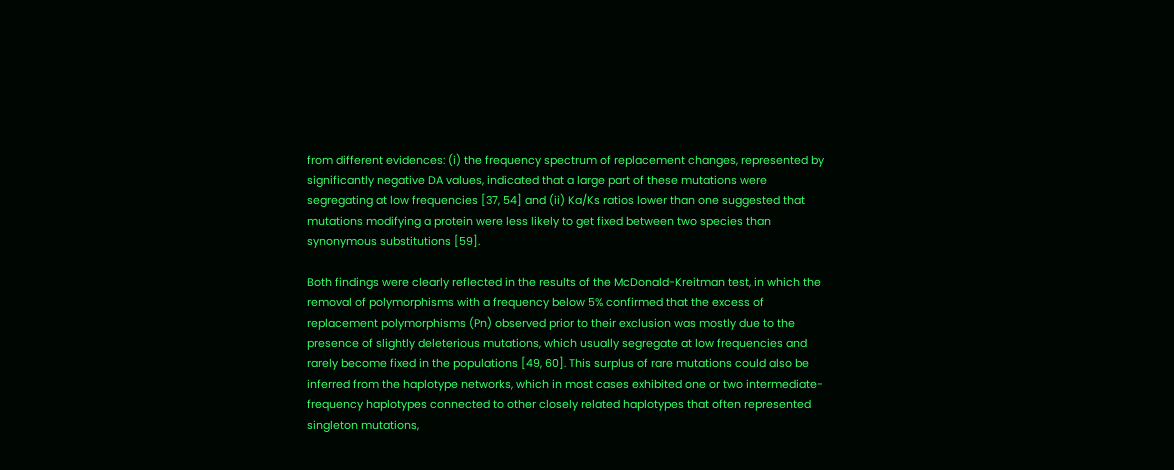from different evidences: (i) the frequency spectrum of replacement changes, represented by significantly negative DA values, indicated that a large part of these mutations were segregating at low frequencies [37, 54] and (ii) Ka/Ks ratios lower than one suggested that mutations modifying a protein were less likely to get fixed between two species than synonymous substitutions [59].

Both findings were clearly reflected in the results of the McDonald-Kreitman test, in which the removal of polymorphisms with a frequency below 5% confirmed that the excess of replacement polymorphisms (Pn) observed prior to their exclusion was mostly due to the presence of slightly deleterious mutations, which usually segregate at low frequencies and rarely become fixed in the populations [49, 60]. This surplus of rare mutations could also be inferred from the haplotype networks, which in most cases exhibited one or two intermediate-frequency haplotypes connected to other closely related haplotypes that often represented singleton mutations,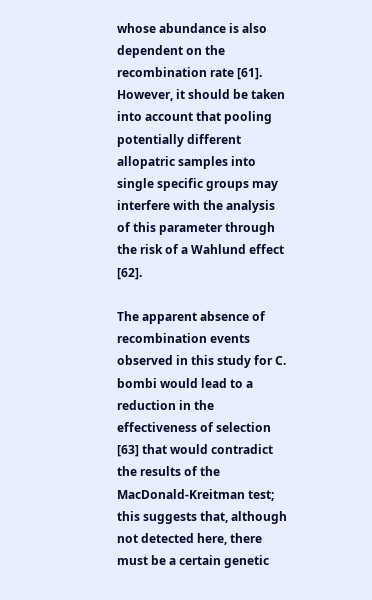whose abundance is also dependent on the recombination rate [61]. However, it should be taken into account that pooling potentially different allopatric samples into single specific groups may interfere with the analysis of this parameter through the risk of a Wahlund effect [62].

The apparent absence of recombination events observed in this study for C. bombi would lead to a reduction in the effectiveness of selection [63] that would contradict the results of the MacDonald-Kreitman test; this suggests that, although not detected here, there must be a certain genetic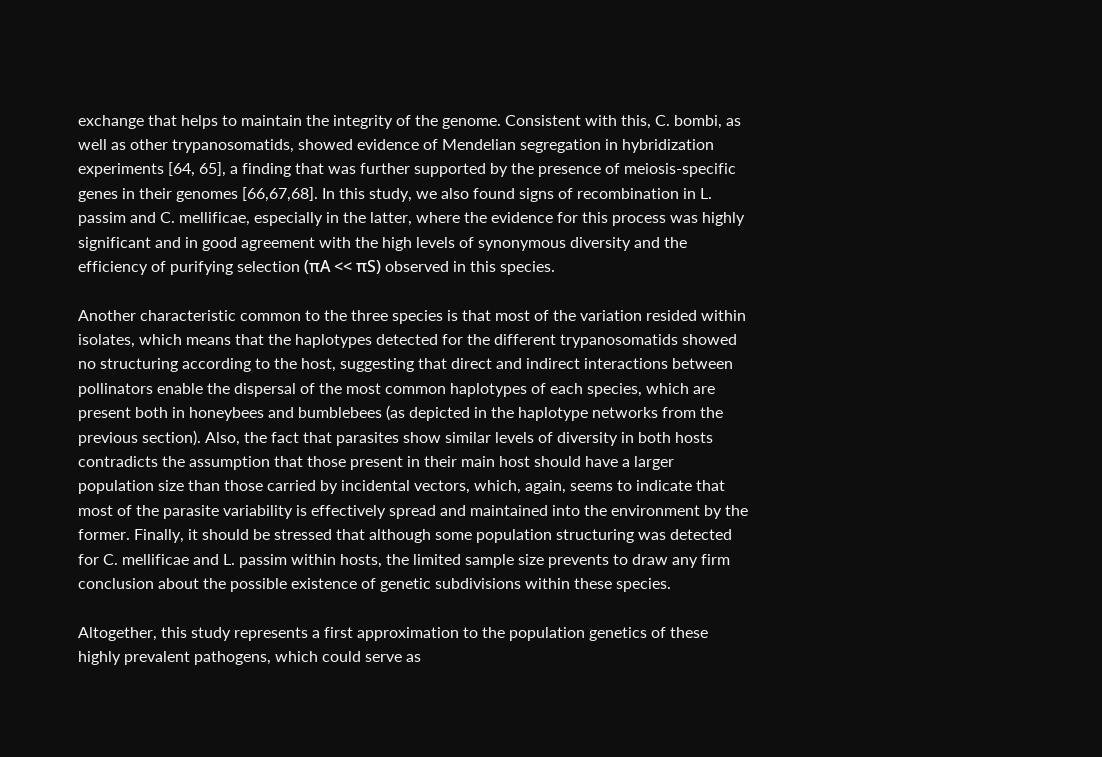exchange that helps to maintain the integrity of the genome. Consistent with this, C. bombi, as well as other trypanosomatids, showed evidence of Mendelian segregation in hybridization experiments [64, 65], a finding that was further supported by the presence of meiosis-specific genes in their genomes [66,67,68]. In this study, we also found signs of recombination in L. passim and C. mellificae, especially in the latter, where the evidence for this process was highly significant and in good agreement with the high levels of synonymous diversity and the efficiency of purifying selection (πA << πS) observed in this species.

Another characteristic common to the three species is that most of the variation resided within isolates, which means that the haplotypes detected for the different trypanosomatids showed no structuring according to the host, suggesting that direct and indirect interactions between pollinators enable the dispersal of the most common haplotypes of each species, which are present both in honeybees and bumblebees (as depicted in the haplotype networks from the previous section). Also, the fact that parasites show similar levels of diversity in both hosts contradicts the assumption that those present in their main host should have a larger population size than those carried by incidental vectors, which, again, seems to indicate that most of the parasite variability is effectively spread and maintained into the environment by the former. Finally, it should be stressed that although some population structuring was detected for C. mellificae and L. passim within hosts, the limited sample size prevents to draw any firm conclusion about the possible existence of genetic subdivisions within these species.

Altogether, this study represents a first approximation to the population genetics of these highly prevalent pathogens, which could serve as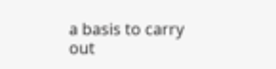a basis to carry out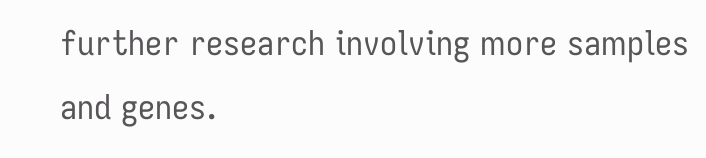further research involving more samples and genes.